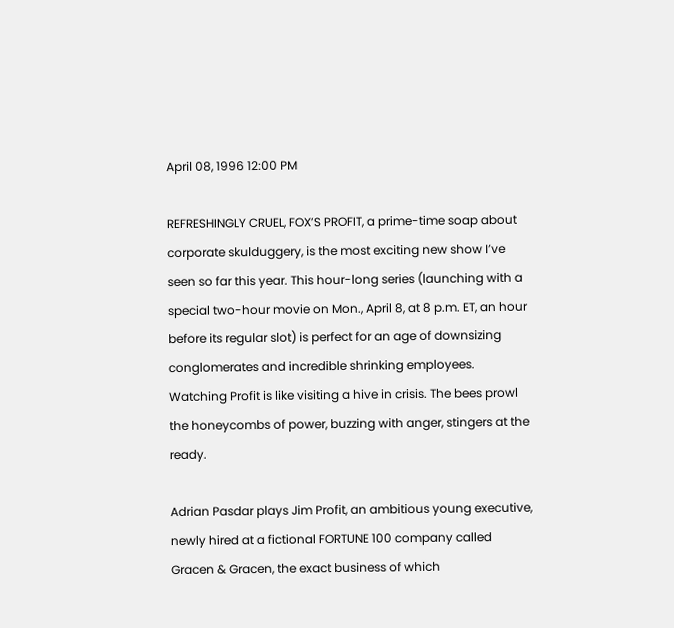April 08, 1996 12:00 PM

REFRESHINGLY CRUEL, FOX’S PROFIT, a prime-time soap about corporate skulduggery, is the most exciting new show I’ve seen so far this year. This hour-long series (launching with a special two-hour movie on Mon., April 8, at 8 p.m. ET, an hour before its regular slot) is perfect for an age of downsizing conglomerates and incredible shrinking employees. Watching Profit is like visiting a hive in crisis. The bees prowl the honeycombs of power, buzzing with anger, stingers at the ready.

Adrian Pasdar plays Jim Profit, an ambitious young executive, newly hired at a fictional FORTUNE 100 company called Gracen & Gracen, the exact business of which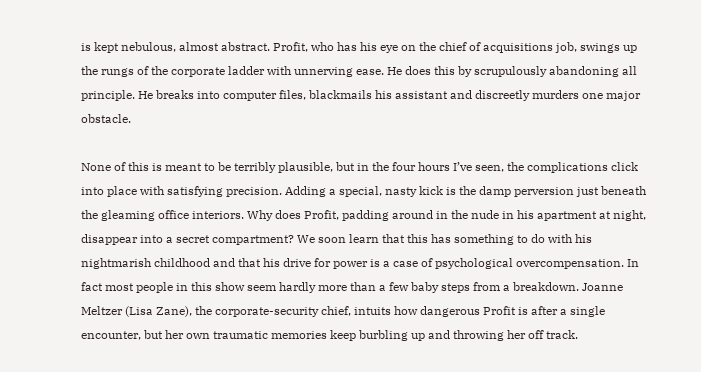is kept nebulous, almost abstract. Profit, who has his eye on the chief of acquisitions job, swings up the rungs of the corporate ladder with unnerving ease. He does this by scrupulously abandoning all principle. He breaks into computer files, blackmails his assistant and discreetly murders one major obstacle.

None of this is meant to be terribly plausible, but in the four hours I’ve seen, the complications click into place with satisfying precision. Adding a special, nasty kick is the damp perversion just beneath the gleaming office interiors. Why does Profit, padding around in the nude in his apartment at night, disappear into a secret compartment? We soon learn that this has something to do with his nightmarish childhood and that his drive for power is a case of psychological overcompensation. In fact most people in this show seem hardly more than a few baby steps from a breakdown. Joanne Meltzer (Lisa Zane), the corporate-security chief, intuits how dangerous Profit is after a single encounter, but her own traumatic memories keep burbling up and throwing her off track.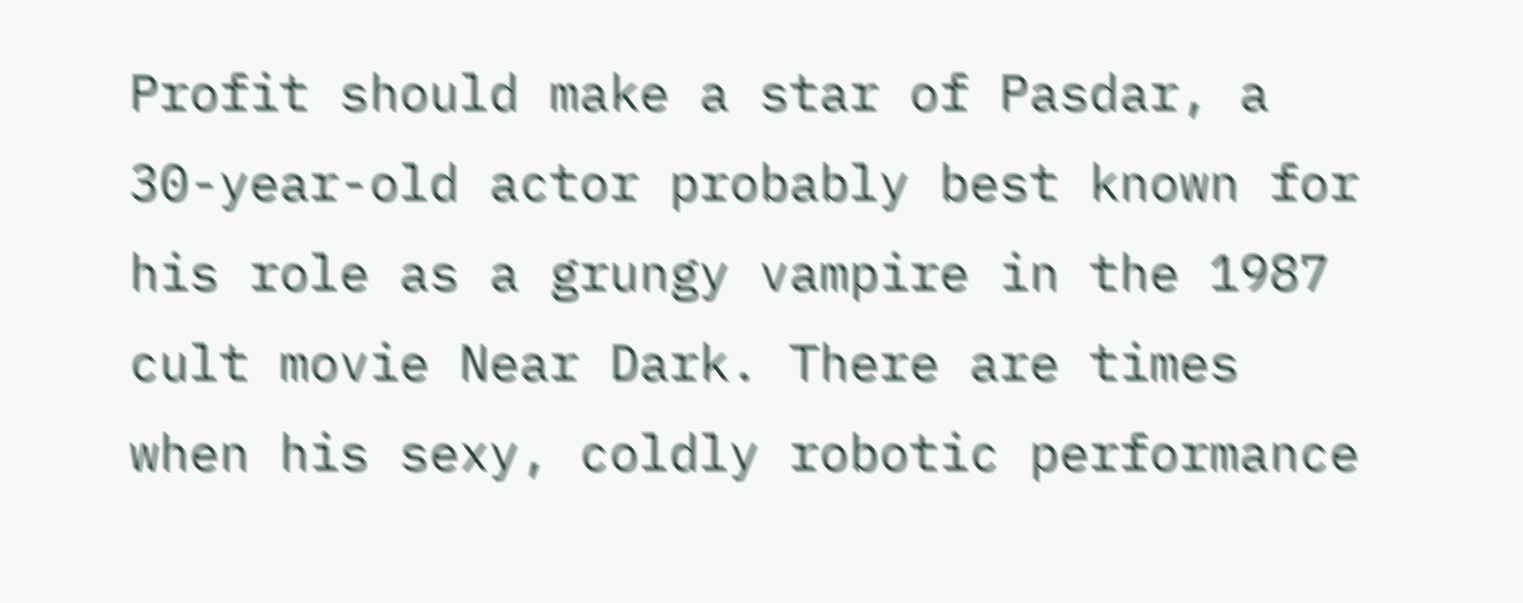Profit should make a star of Pasdar, a 30-year-old actor probably best known for his role as a grungy vampire in the 1987 cult movie Near Dark. There are times when his sexy, coldly robotic performance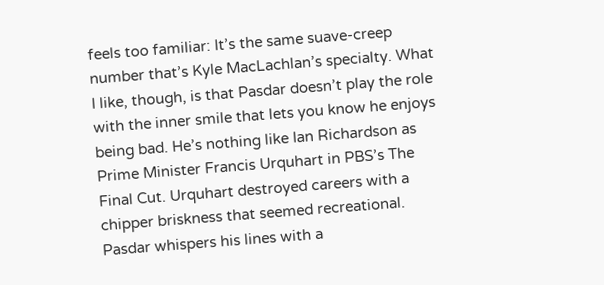feels too familiar: It’s the same suave-creep number that’s Kyle MacLachlan’s specialty. What I like, though, is that Pasdar doesn’t play the role with the inner smile that lets you know he enjoys being bad. He’s nothing like Ian Richardson as Prime Minister Francis Urquhart in PBS’s The Final Cut. Urquhart destroyed careers with a chipper briskness that seemed recreational. Pasdar whispers his lines with a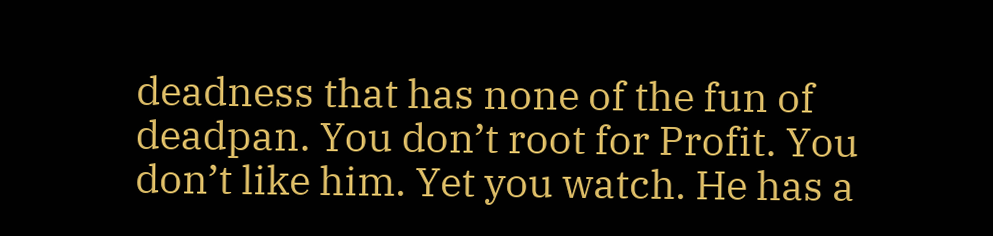deadness that has none of the fun of deadpan. You don’t root for Profit. You don’t like him. Yet you watch. He has a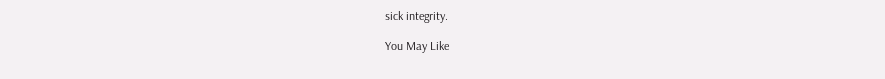sick integrity.

You May Like